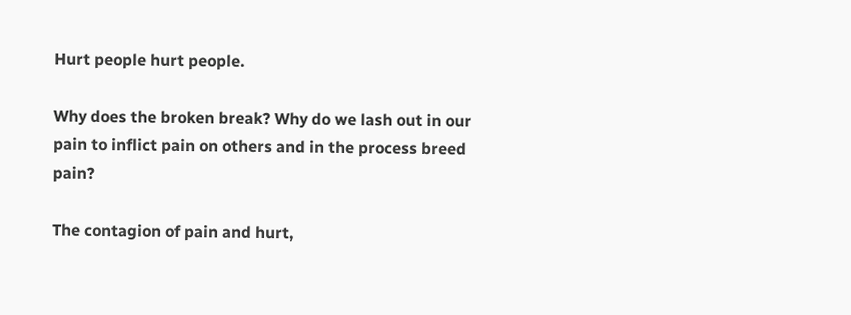Hurt people hurt people.

Why does the broken break? Why do we lash out in our pain to inflict pain on others and in the process breed pain?

The contagion of pain and hurt,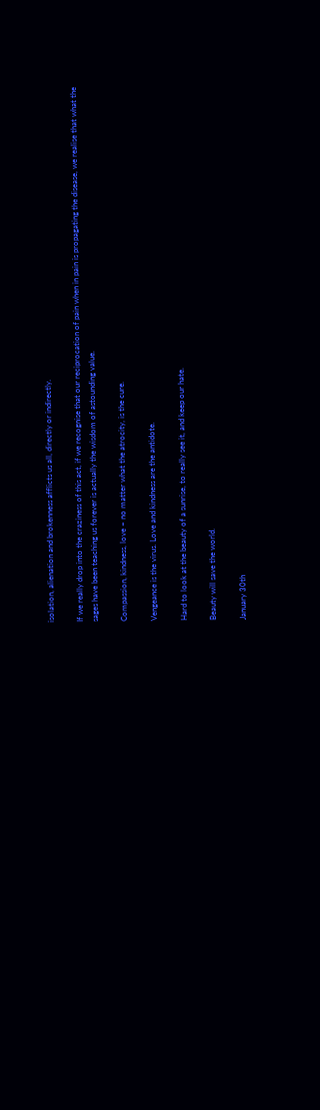isolation, alienation and brokenness afflicts us all, directly or indirectly.

If we really drop into the craziness of this act, if we recognise that our reciprocation of pain when in pain is propagating the disease, we realise that what the sages have been teaching us forever is actually the wisdom of astounding value.

Compassion, kindness, love – no matter what the atrocity, is the cure.

Vengeance is the virus. Love and kindness are the antidote.

Hard to look at the beauty of a sunrise, to really see it, and keep our hate.

Beauty will save the world.

January 30th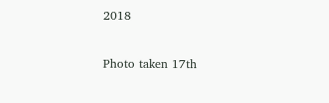2018

Photo taken 17th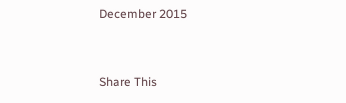December 2015


Share This